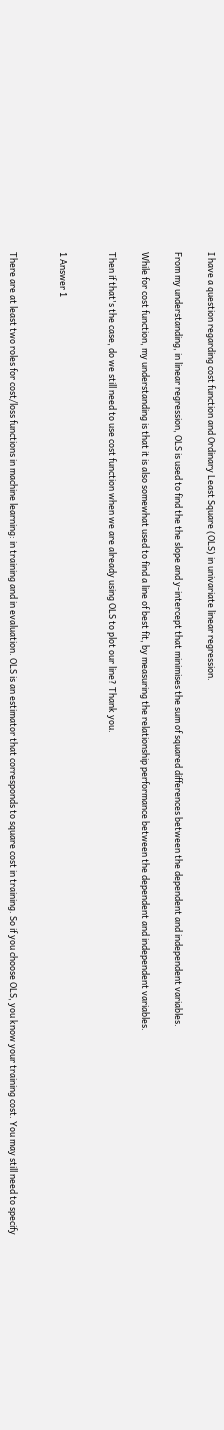I have a question regarding cost function and Ordinary Least Square (OLS) in univariate linear regression.

From my understanding, in linear regression, OLS is used to find the the slope and y-intercept that minimises the sum of squared differences between the dependent and independent variables.

While for cost function, my understanding is that it is also somewhat used to find a line of best fit, by measuring the relationship performance between the dependent and independent variables.

Then if that's the case, do we still need to use cost function when we are already using OLS to plot our line? Thank you.


1 Answer 1


There are at least two roles for cost/loss functions in machine learning: in training and in evaluation. OLS is an estimator that corresponds to square cost in training. So if you choose OLS, you know your training cost. You may still need to specify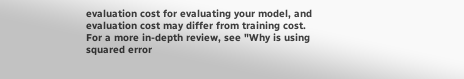evaluation cost for evaluating your model, and evaluation cost may differ from training cost. For a more in-depth review, see "Why is using squared error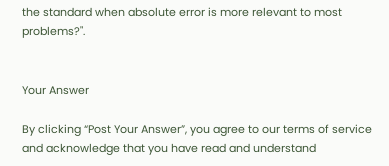the standard when absolute error is more relevant to most problems?".


Your Answer

By clicking “Post Your Answer”, you agree to our terms of service and acknowledge that you have read and understand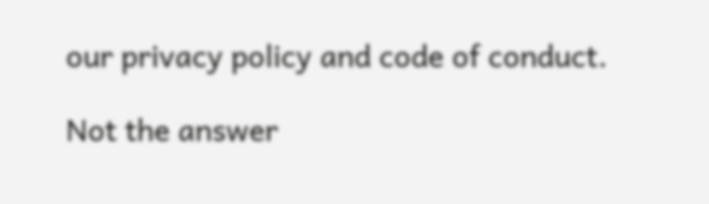our privacy policy and code of conduct.

Not the answer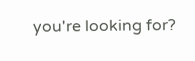you're looking for?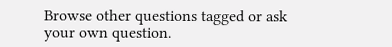Browse other questions tagged or ask your own question.